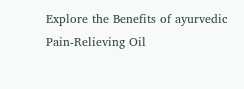Explore the Benefits of ayurvedic Pain-Relieving Oil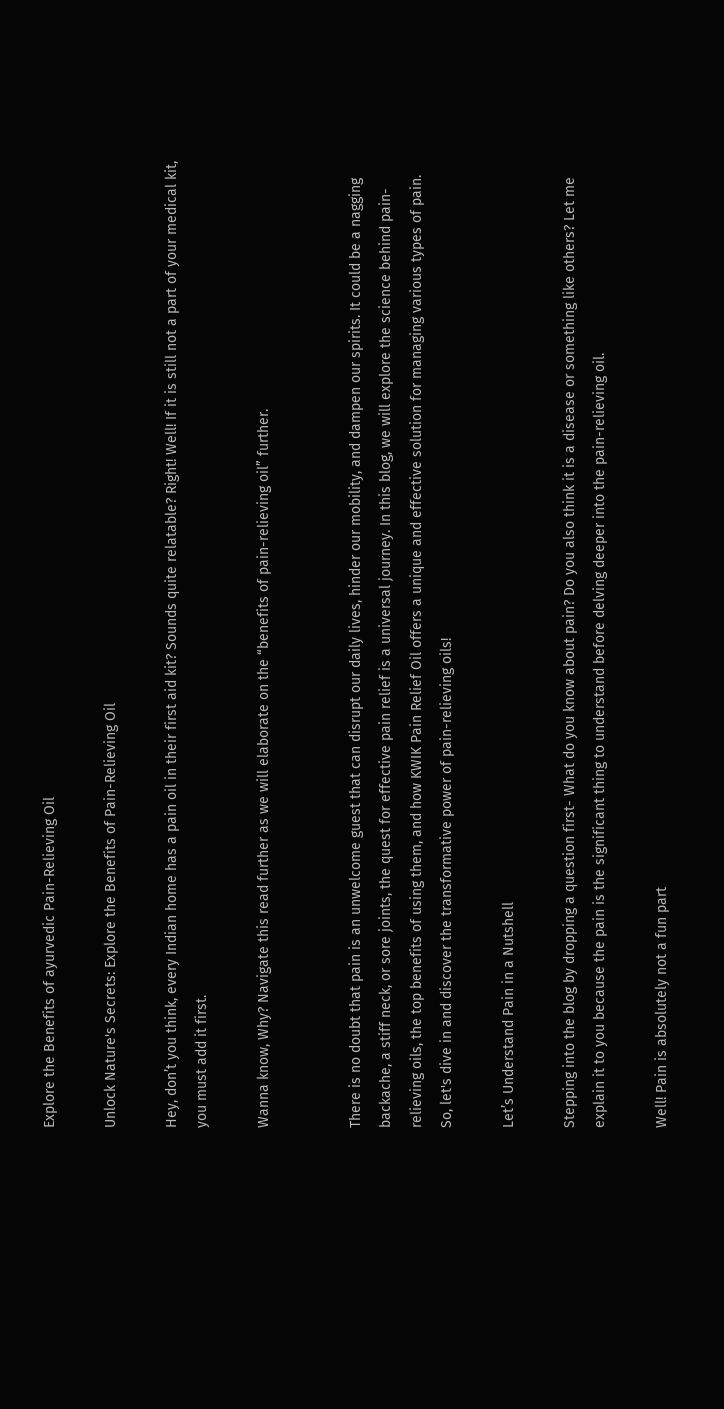Explore the Benefits of ayurvedic Pain-Relieving Oil

Unlock Nature's Secrets: Explore the Benefits of Pain-Relieving Oil

Hey, don’t you think, every Indian home has a pain oil in their first aid kit? Sounds quite relatable? Right! Well! If it is still not a part of your medical kit, you must add it first.

Wanna know, Why? Navigate this read further as we will elaborate on the “benefits of pain-relieving oil” further.


There is no doubt that pain is an unwelcome guest that can disrupt our daily lives, hinder our mobility, and dampen our spirits. It could be a nagging backache, a stiff neck, or sore joints, the quest for effective pain relief is a universal journey. In this blog, we will explore the science behind pain-relieving oils, the top benefits of using them, and how KWIK Pain Relief Oil offers a unique and effective solution for managing various types of pain. So, let's dive in and discover the transformative power of pain-relieving oils!

Let’s Understand Pain in a Nutshell

Stepping into the blog by dropping a question first- What do you know about pain? Do you also think it is a disease or something like others? Let me explain it to you because the pain is the significant thing to understand before delving deeper into the pain-relieving oil.

Well! Pain is absolutely not a fun part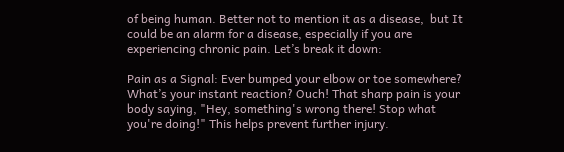of being human. Better not to mention it as a disease,  but It could be an alarm for a disease, especially if you are experiencing chronic pain. Let’s break it down:

Pain as a Signal: Ever bumped your elbow or toe somewhere? What’s your instant reaction? Ouch! That sharp pain is your body saying, "Hey, something's wrong there! Stop what you're doing!" This helps prevent further injury.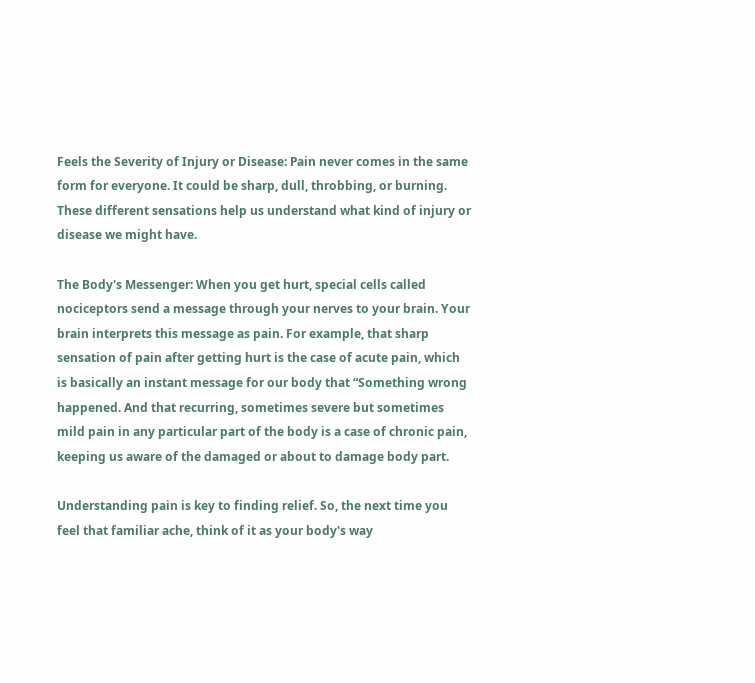Feels the Severity of Injury or Disease: Pain never comes in the same form for everyone. It could be sharp, dull, throbbing, or burning. These different sensations help us understand what kind of injury or disease we might have.

The Body's Messenger: When you get hurt, special cells called nociceptors send a message through your nerves to your brain. Your brain interprets this message as pain. For example, that sharp sensation of pain after getting hurt is the case of acute pain, which is basically an instant message for our body that “Something wrong happened. And that recurring, sometimes severe but sometimes mild pain in any particular part of the body is a case of chronic pain, keeping us aware of the damaged or about to damage body part.

Understanding pain is key to finding relief. So, the next time you feel that familiar ache, think of it as your body's way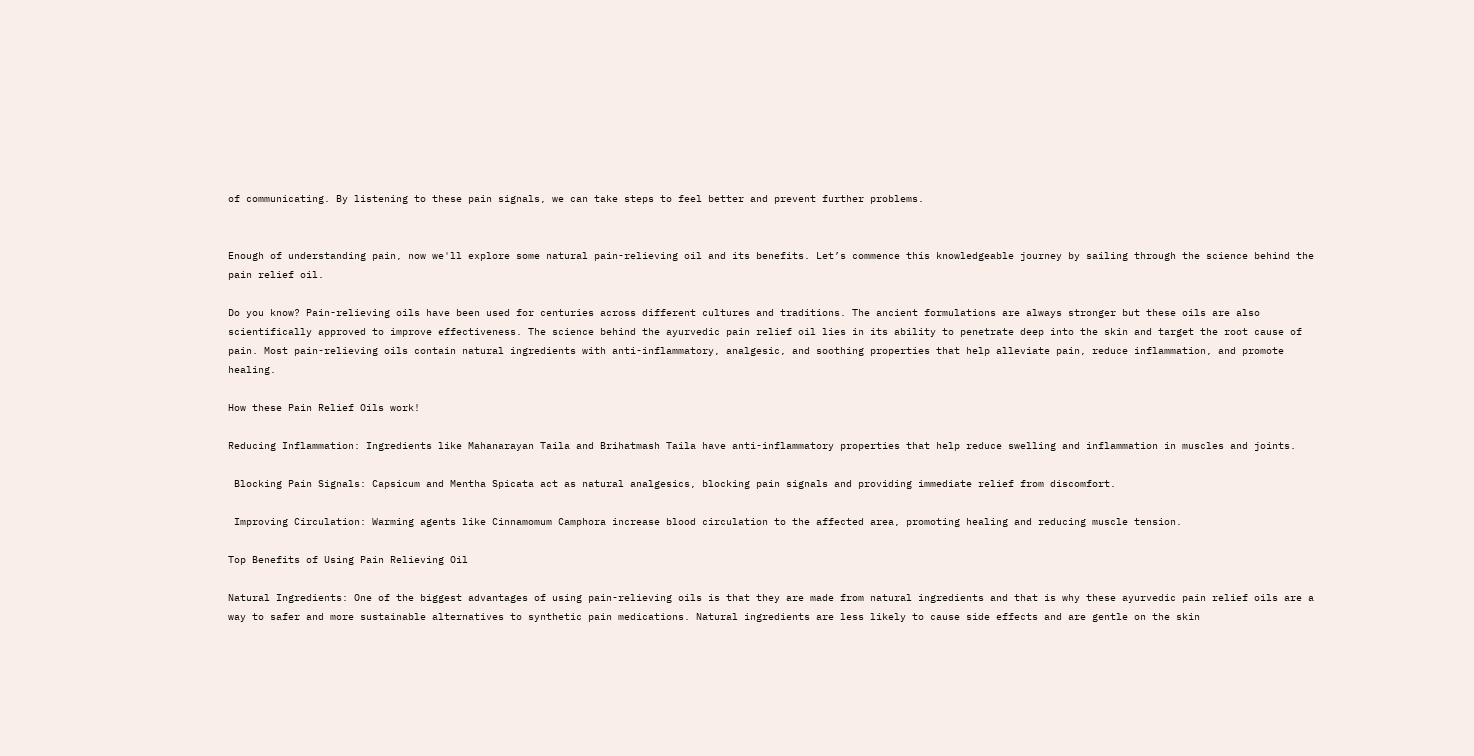of communicating. By listening to these pain signals, we can take steps to feel better and prevent further problems.


Enough of understanding pain, now we'll explore some natural pain-relieving oil and its benefits. Let’s commence this knowledgeable journey by sailing through the science behind the pain relief oil.

Do you know? Pain-relieving oils have been used for centuries across different cultures and traditions. The ancient formulations are always stronger but these oils are also scientifically approved to improve effectiveness. The science behind the ayurvedic pain relief oil lies in its ability to penetrate deep into the skin and target the root cause of pain. Most pain-relieving oils contain natural ingredients with anti-inflammatory, analgesic, and soothing properties that help alleviate pain, reduce inflammation, and promote healing.

How these Pain Relief Oils work!

Reducing Inflammation: Ingredients like Mahanarayan Taila and Brihatmash Taila have anti-inflammatory properties that help reduce swelling and inflammation in muscles and joints.

 Blocking Pain Signals: Capsicum and Mentha Spicata act as natural analgesics, blocking pain signals and providing immediate relief from discomfort.

 Improving Circulation: Warming agents like Cinnamomum Camphora increase blood circulation to the affected area, promoting healing and reducing muscle tension.

Top Benefits of Using Pain Relieving Oil

Natural Ingredients: One of the biggest advantages of using pain-relieving oils is that they are made from natural ingredients and that is why these ayurvedic pain relief oils are a way to safer and more sustainable alternatives to synthetic pain medications. Natural ingredients are less likely to cause side effects and are gentle on the skin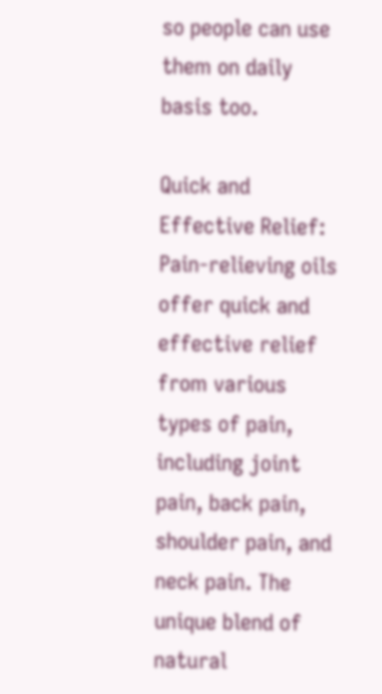so people can use them on daily basis too.

Quick and Effective Relief: Pain-relieving oils offer quick and effective relief from various types of pain, including joint pain, back pain, shoulder pain, and neck pain. The unique blend of natural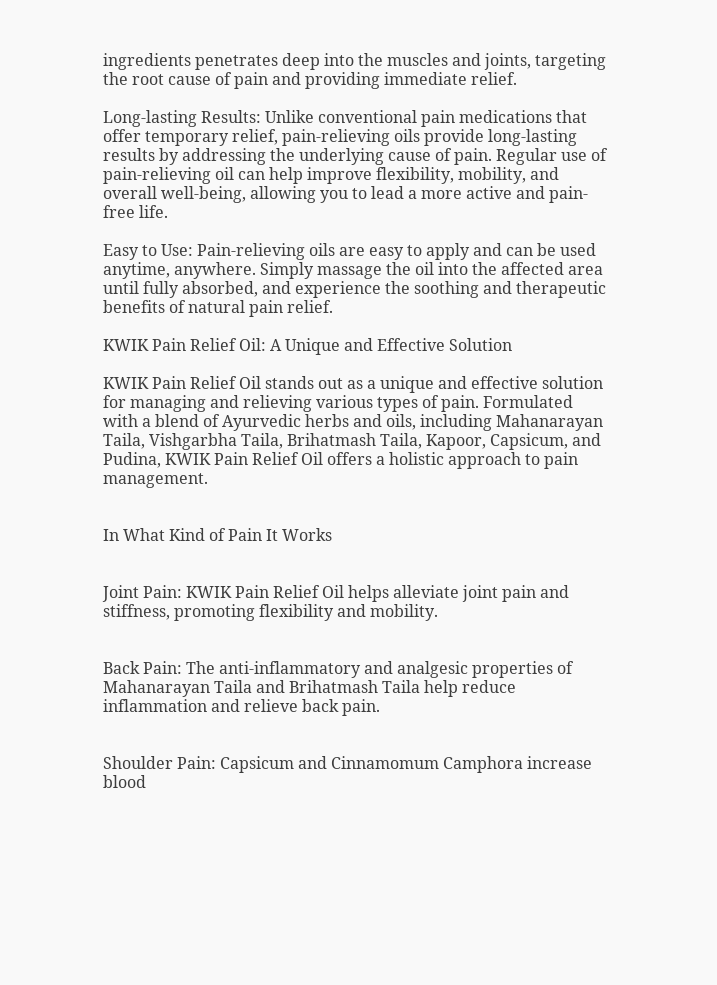ingredients penetrates deep into the muscles and joints, targeting the root cause of pain and providing immediate relief.

Long-lasting Results: Unlike conventional pain medications that offer temporary relief, pain-relieving oils provide long-lasting results by addressing the underlying cause of pain. Regular use of pain-relieving oil can help improve flexibility, mobility, and overall well-being, allowing you to lead a more active and pain-free life.

Easy to Use: Pain-relieving oils are easy to apply and can be used anytime, anywhere. Simply massage the oil into the affected area until fully absorbed, and experience the soothing and therapeutic benefits of natural pain relief.

KWIK Pain Relief Oil: A Unique and Effective Solution

KWIK Pain Relief Oil stands out as a unique and effective solution for managing and relieving various types of pain. Formulated with a blend of Ayurvedic herbs and oils, including Mahanarayan Taila, Vishgarbha Taila, Brihatmash Taila, Kapoor, Capsicum, and Pudina, KWIK Pain Relief Oil offers a holistic approach to pain management.


In What Kind of Pain It Works


Joint Pain: KWIK Pain Relief Oil helps alleviate joint pain and stiffness, promoting flexibility and mobility.


Back Pain: The anti-inflammatory and analgesic properties of Mahanarayan Taila and Brihatmash Taila help reduce inflammation and relieve back pain.


Shoulder Pain: Capsicum and Cinnamomum Camphora increase blood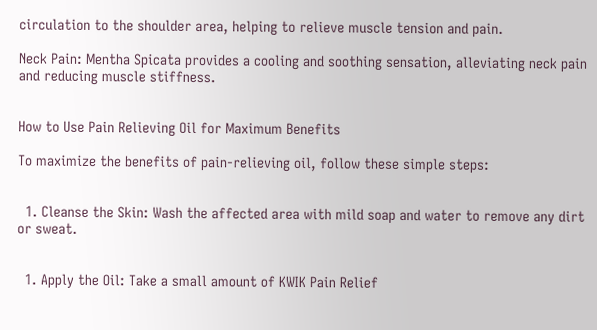circulation to the shoulder area, helping to relieve muscle tension and pain.

Neck Pain: Mentha Spicata provides a cooling and soothing sensation, alleviating neck pain and reducing muscle stiffness.


How to Use Pain Relieving Oil for Maximum Benefits

To maximize the benefits of pain-relieving oil, follow these simple steps:


  1. Cleanse the Skin: Wash the affected area with mild soap and water to remove any dirt or sweat.


  1. Apply the Oil: Take a small amount of KWIK Pain Relief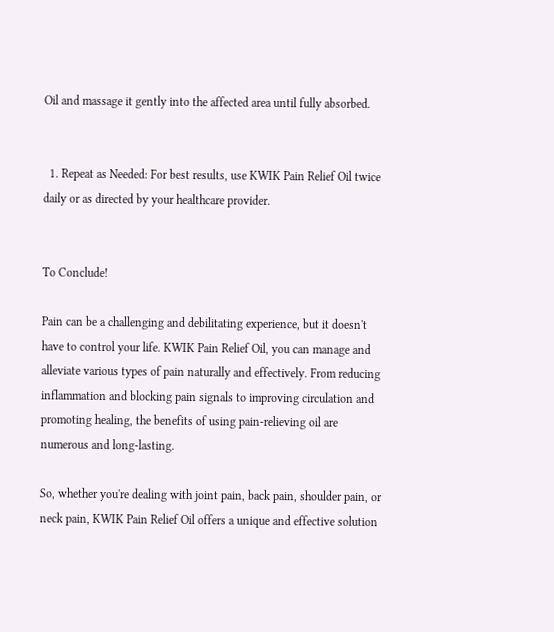Oil and massage it gently into the affected area until fully absorbed.


  1. Repeat as Needed: For best results, use KWIK Pain Relief Oil twice daily or as directed by your healthcare provider.


To Conclude!

Pain can be a challenging and debilitating experience, but it doesn't have to control your life. KWIK Pain Relief Oil, you can manage and alleviate various types of pain naturally and effectively. From reducing inflammation and blocking pain signals to improving circulation and promoting healing, the benefits of using pain-relieving oil are numerous and long-lasting.

So, whether you're dealing with joint pain, back pain, shoulder pain, or neck pain, KWIK Pain Relief Oil offers a unique and effective solution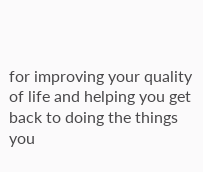for improving your quality of life and helping you get back to doing the things you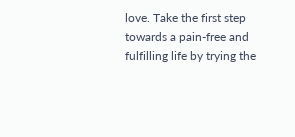love. Take the first step towards a pain-free and fulfilling life by trying the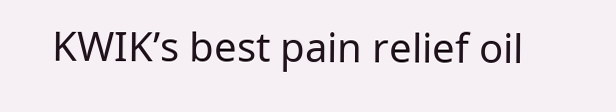KWIK’s best pain relief oil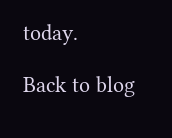today.

Back to blog